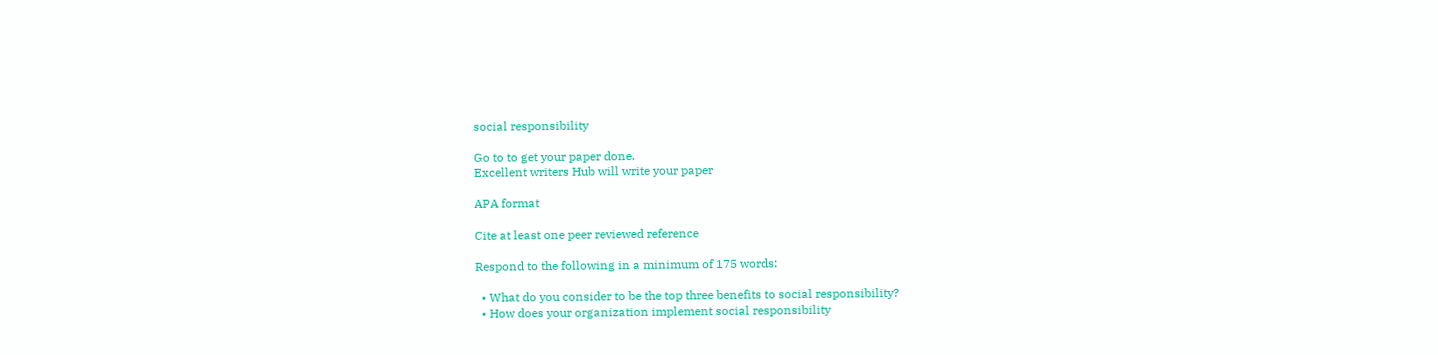social responsibility

Go to to get your paper done.
Excellent writers Hub will write your paper

APA format

Cite at least one peer reviewed reference

Respond to the following in a minimum of 175 words:

  • What do you consider to be the top three benefits to social responsibility?
  • How does your organization implement social responsibility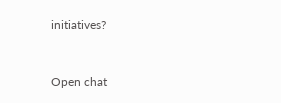initiatives?


Open chat